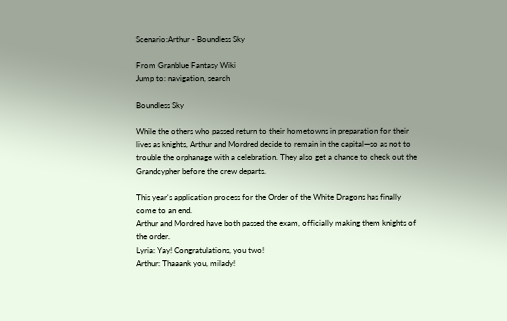Scenario:Arthur - Boundless Sky

From Granblue Fantasy Wiki
Jump to: navigation, search

Boundless Sky

While the others who passed return to their hometowns in preparation for their lives as knights, Arthur and Mordred decide to remain in the capital—so as not to trouble the orphanage with a celebration. They also get a chance to check out the Grandcypher before the crew departs.

This year's application process for the Order of the White Dragons has finally come to an end.
Arthur and Mordred have both passed the exam, officially making them knights of the order.
Lyria: Yay! Congratulations, you two!
Arthur: Thaaank you, milady!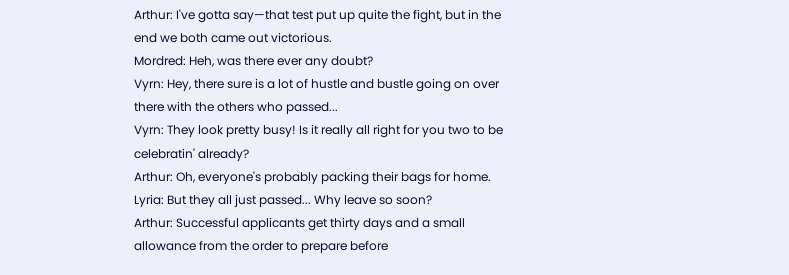Arthur: I've gotta say—that test put up quite the fight, but in the end we both came out victorious.
Mordred: Heh, was there ever any doubt?
Vyrn: Hey, there sure is a lot of hustle and bustle going on over there with the others who passed...
Vyrn: They look pretty busy! Is it really all right for you two to be celebratin' already?
Arthur: Oh, everyone's probably packing their bags for home.
Lyria: But they all just passed... Why leave so soon?
Arthur: Successful applicants get thirty days and a small allowance from the order to prepare before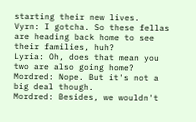starting their new lives.
Vyrn: I gotcha. So these fellas are heading back home to see their families, huh?
Lyria: Oh, does that mean you two are also going home?
Mordred: Nope. But it's not a big deal though.
Mordred: Besides, we wouldn't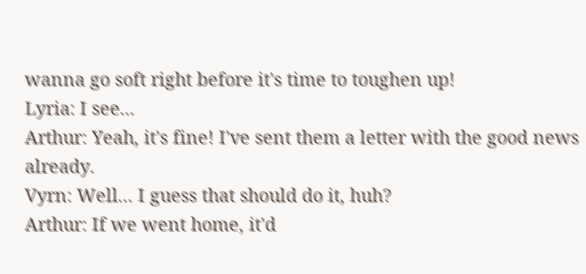wanna go soft right before it's time to toughen up!
Lyria: I see...
Arthur: Yeah, it's fine! I've sent them a letter with the good news already.
Vyrn: Well... I guess that should do it, huh?
Arthur: If we went home, it'd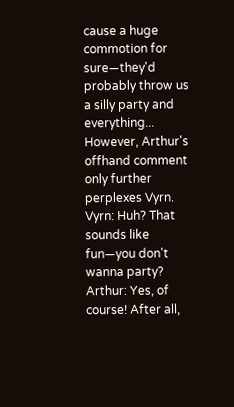cause a huge commotion for sure—they'd probably throw us a silly party and everything...
However, Arthur's offhand comment only further perplexes Vyrn.
Vyrn: Huh? That sounds like fun—you don't wanna party?
Arthur: Yes, of course! After all,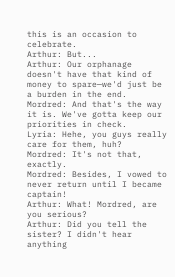this is an occasion to celebrate.
Arthur: But...
Arthur: Our orphanage doesn't have that kind of money to spare—we'd just be a burden in the end.
Mordred: And that's the way it is. We've gotta keep our priorities in check.
Lyria: Hehe, you guys really care for them, huh?
Mordred: It's not that, exactly.
Mordred: Besides, I vowed to never return until I became captain!
Arthur: What! Mordred, are you serious?
Arthur: Did you tell the sister? I didn't hear anything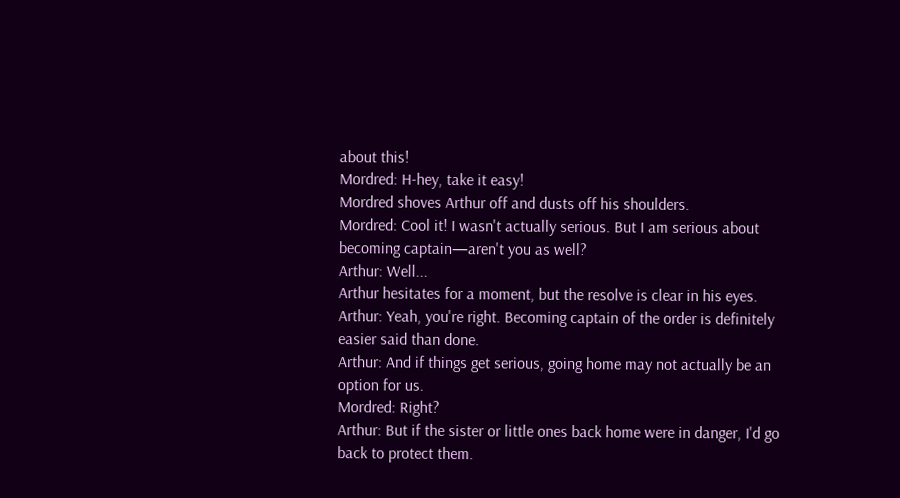about this!
Mordred: H-hey, take it easy!
Mordred shoves Arthur off and dusts off his shoulders.
Mordred: Cool it! I wasn't actually serious. But I am serious about becoming captain—aren't you as well?
Arthur: Well...
Arthur hesitates for a moment, but the resolve is clear in his eyes.
Arthur: Yeah, you're right. Becoming captain of the order is definitely easier said than done.
Arthur: And if things get serious, going home may not actually be an option for us.
Mordred: Right?
Arthur: But if the sister or little ones back home were in danger, I'd go back to protect them.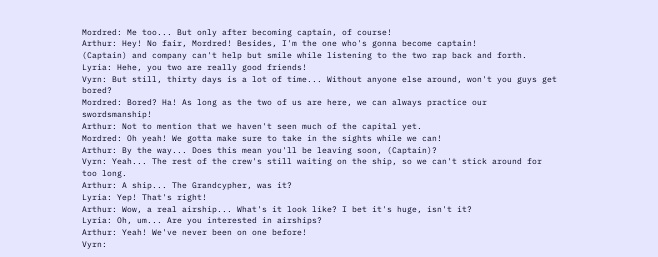Mordred: Me too... But only after becoming captain, of course!
Arthur: Hey! No fair, Mordred! Besides, I'm the one who's gonna become captain!
(Captain) and company can't help but smile while listening to the two rap back and forth.
Lyria: Hehe, you two are really good friends!
Vyrn: But still, thirty days is a lot of time... Without anyone else around, won't you guys get bored?
Mordred: Bored? Ha! As long as the two of us are here, we can always practice our swordsmanship!
Arthur: Not to mention that we haven't seen much of the capital yet.
Mordred: Oh yeah! We gotta make sure to take in the sights while we can!
Arthur: By the way... Does this mean you'll be leaving soon, (Captain)?
Vyrn: Yeah... The rest of the crew's still waiting on the ship, so we can't stick around for too long.
Arthur: A ship... The Grandcypher, was it?
Lyria: Yep! That's right!
Arthur: Wow, a real airship... What's it look like? I bet it's huge, isn't it?
Lyria: Oh, um... Are you interested in airships?
Arthur: Yeah! We've never been on one before!
Vyrn: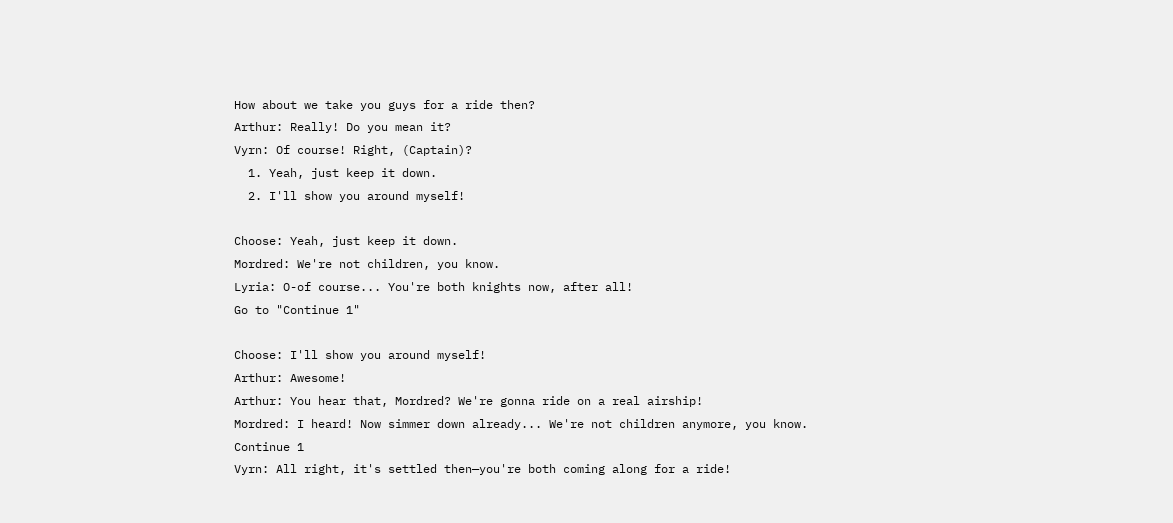How about we take you guys for a ride then?
Arthur: Really! Do you mean it?
Vyrn: Of course! Right, (Captain)?
  1. Yeah, just keep it down.
  2. I'll show you around myself!

Choose: Yeah, just keep it down.
Mordred: We're not children, you know.
Lyria: O-of course... You're both knights now, after all!
Go to "Continue 1"

Choose: I'll show you around myself!
Arthur: Awesome!
Arthur: You hear that, Mordred? We're gonna ride on a real airship!
Mordred: I heard! Now simmer down already... We're not children anymore, you know.
Continue 1
Vyrn: All right, it's settled then—you're both coming along for a ride!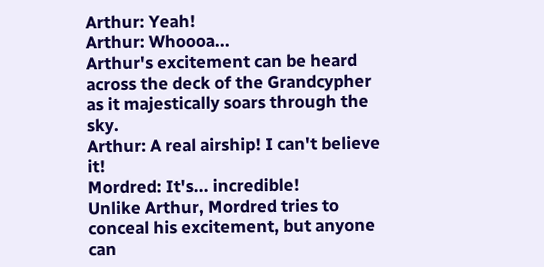Arthur: Yeah!
Arthur: Whoooa...
Arthur's excitement can be heard across the deck of the Grandcypher as it majestically soars through the sky.
Arthur: A real airship! I can't believe it!
Mordred: It's... incredible!
Unlike Arthur, Mordred tries to conceal his excitement, but anyone can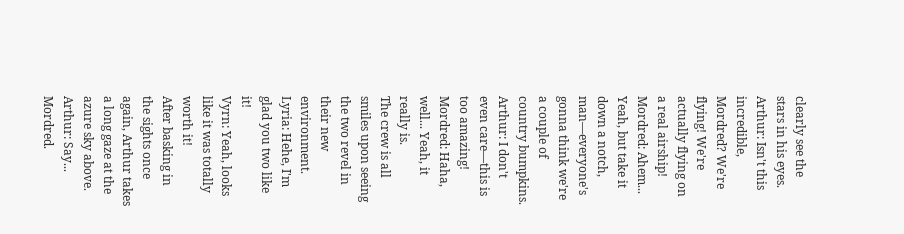clearly see the stars in his eyes.
Arthur: Isn't this incredible, Mordred? We're flying! We're actually flying on a real airship!
Mordred: Ahem... Yeah, but take it down a notch, man—everyone's gonna think we're a couple of country bumpkins.
Arthur: I don't even care—this is too amazing!
Mordred: Haha, well... Yeah, it really is.
The crew is all smiles upon seeing the two revel in their new environment.
Lyria: Hehe, I'm glad you two like it!
Vyrn: Yeah, looks like it was totally worth it!
After basking in the sights once again, Arthur takes a long gaze at the azure sky above.
Arthur: Say... Mordred.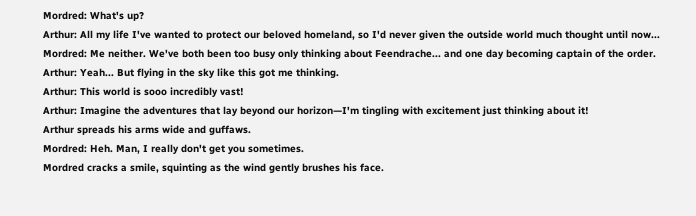Mordred: What's up?
Arthur: All my life I've wanted to protect our beloved homeland, so I'd never given the outside world much thought until now...
Mordred: Me neither. We've both been too busy only thinking about Feendrache... and one day becoming captain of the order.
Arthur: Yeah... But flying in the sky like this got me thinking.
Arthur: This world is sooo incredibly vast!
Arthur: Imagine the adventures that lay beyond our horizon—I'm tingling with excitement just thinking about it!
Arthur spreads his arms wide and guffaws.
Mordred: Heh. Man, I really don't get you sometimes.
Mordred cracks a smile, squinting as the wind gently brushes his face.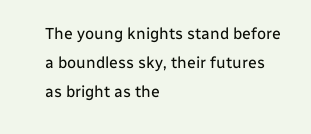The young knights stand before a boundless sky, their futures as bright as the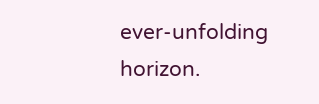ever-unfolding horizon.